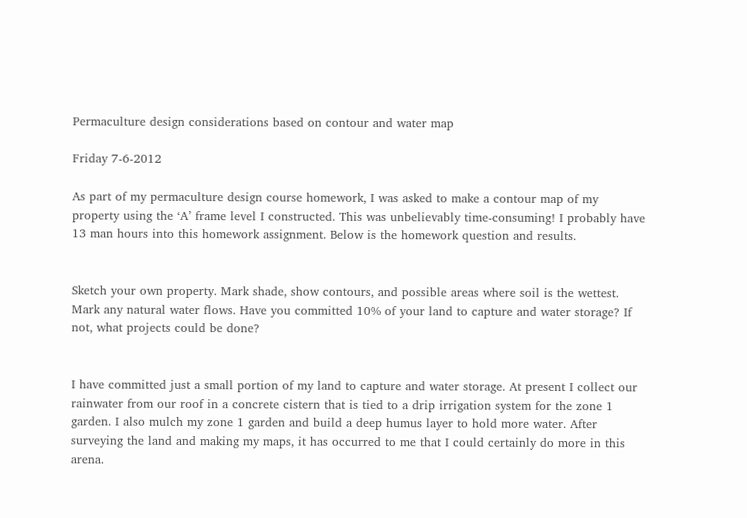Permaculture design considerations based on contour and water map

Friday 7-6-2012

As part of my permaculture design course homework, I was asked to make a contour map of my property using the ‘A’ frame level I constructed. This was unbelievably time-consuming! I probably have 13 man hours into this homework assignment. Below is the homework question and results.


Sketch your own property. Mark shade, show contours, and possible areas where soil is the wettest. Mark any natural water flows. Have you committed 10% of your land to capture and water storage? If not, what projects could be done?


I have committed just a small portion of my land to capture and water storage. At present I collect our rainwater from our roof in a concrete cistern that is tied to a drip irrigation system for the zone 1 garden. I also mulch my zone 1 garden and build a deep humus layer to hold more water. After surveying the land and making my maps, it has occurred to me that I could certainly do more in this arena.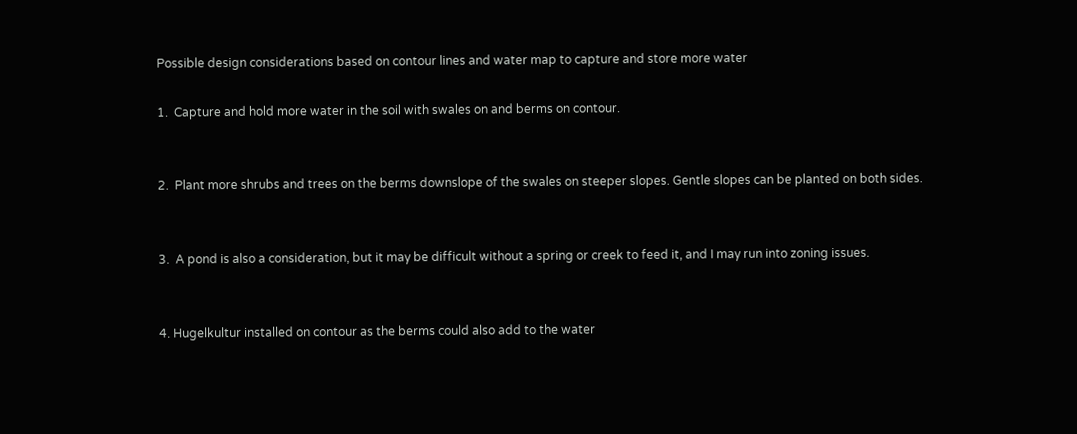Possible design considerations based on contour lines and water map to capture and store more water

1.  Capture and hold more water in the soil with swales on and berms on contour.


2.  Plant more shrubs and trees on the berms downslope of the swales on steeper slopes. Gentle slopes can be planted on both sides.


3.  A pond is also a consideration, but it may be difficult without a spring or creek to feed it, and I may run into zoning issues.


4. Hugelkultur installed on contour as the berms could also add to the water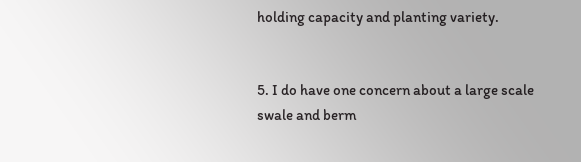holding capacity and planting variety.


5. I do have one concern about a large scale swale and berm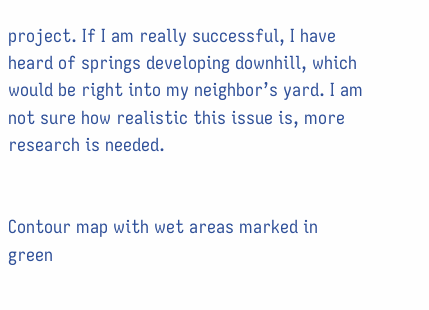project. If I am really successful, I have heard of springs developing downhill, which would be right into my neighbor’s yard. I am not sure how realistic this issue is, more research is needed.


Contour map with wet areas marked in green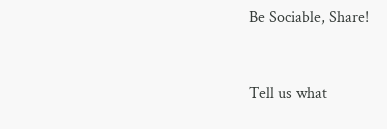Be Sociable, Share!


Tell us what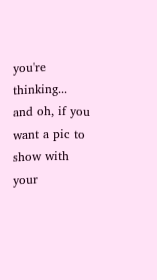you're thinking...
and oh, if you want a pic to show with your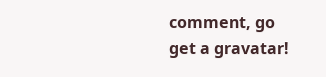comment, go get a gravatar!